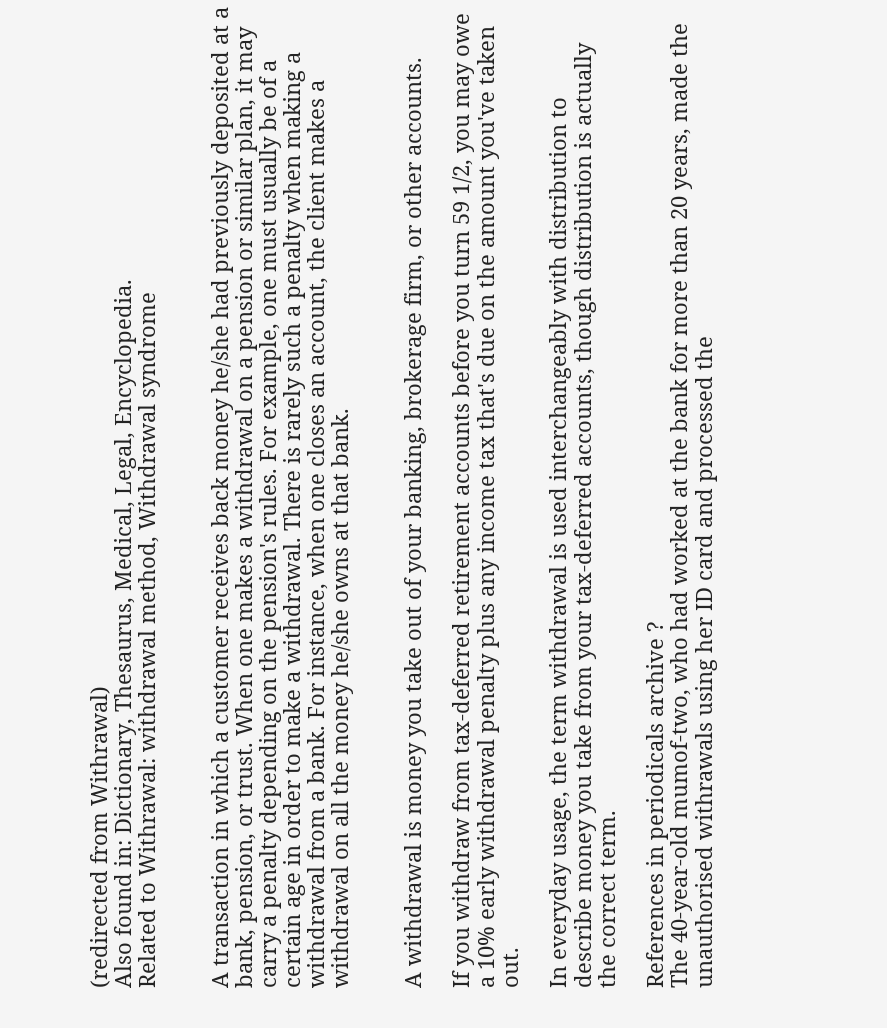(redirected from Withrawal)
Also found in: Dictionary, Thesaurus, Medical, Legal, Encyclopedia.
Related to Withrawal: withdrawal method, Withdrawal syndrome


A transaction in which a customer receives back money he/she had previously deposited at a bank, pension, or trust. When one makes a withdrawal on a pension or similar plan, it may carry a penalty depending on the pension's rules. For example, one must usually be of a certain age in order to make a withdrawal. There is rarely such a penalty when making a withdrawal from a bank. For instance, when one closes an account, the client makes a withdrawal on all the money he/she owns at that bank.


A withdrawal is money you take out of your banking, brokerage firm, or other accounts.

If you withdraw from tax-deferred retirement accounts before you turn 59 1/2, you may owe a 10% early withdrawal penalty plus any income tax that's due on the amount you've taken out.

In everyday usage, the term withdrawal is used interchangeably with distribution to describe money you take from your tax-deferred accounts, though distribution is actually the correct term.

References in periodicals archive ?
The 40-year-old mumof-two, who had worked at the bank for more than 20 years, made the unauthorised withrawals using her ID card and processed the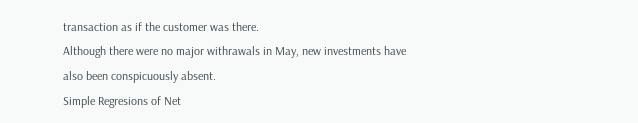transaction as if the customer was there.
Although there were no major withrawals in May, new investments have also been conspicuously absent.
Simple Regresions of Net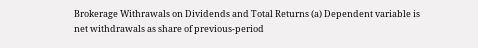Brokerage Withrawals on Dividends and Total Returns (a) Dependent variable is net withdrawals as share of previous-period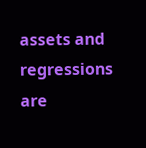assets and regressions are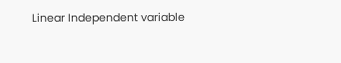Linear Independent variable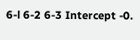6-l 6-2 6-3 Intercept -0.